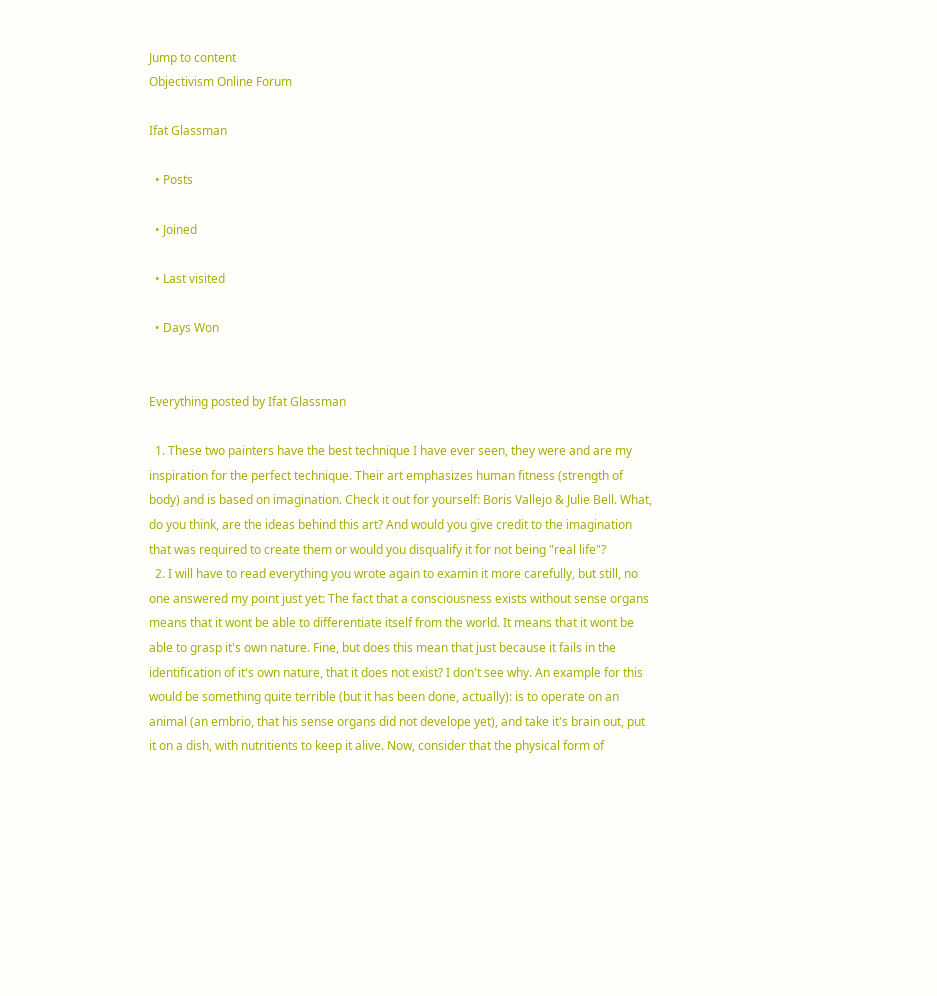Jump to content
Objectivism Online Forum

Ifat Glassman

  • Posts

  • Joined

  • Last visited

  • Days Won


Everything posted by Ifat Glassman

  1. These two painters have the best technique I have ever seen, they were and are my inspiration for the perfect technique. Their art emphasizes human fitness (strength of body) and is based on imagination. Check it out for yourself: Boris Vallejo & Julie Bell. What, do you think, are the ideas behind this art? And would you give credit to the imagination that was required to create them or would you disqualify it for not being "real life"?
  2. I will have to read everything you wrote again to examin it more carefully, but still, no one answered my point just yet: The fact that a consciousness exists without sense organs means that it wont be able to differentiate itself from the world. It means that it wont be able to grasp it's own nature. Fine, but does this mean that just because it fails in the identification of it's own nature, that it does not exist? I don't see why. An example for this would be something quite terrible (but it has been done, actually): is to operate on an animal (an embrio, that his sense organs did not develope yet), and take it's brain out, put it on a dish, with nutritients to keep it alive. Now, consider that the physical form of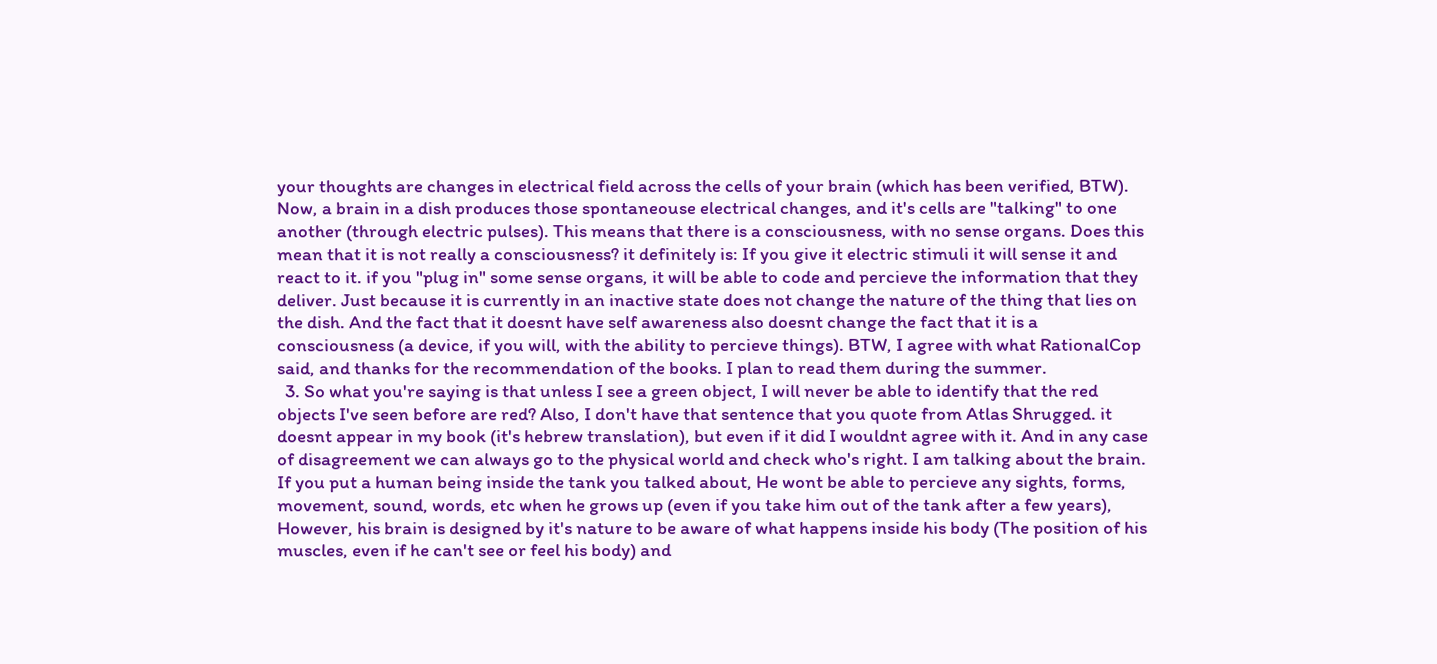your thoughts are changes in electrical field across the cells of your brain (which has been verified, BTW). Now, a brain in a dish produces those spontaneouse electrical changes, and it's cells are "talking" to one another (through electric pulses). This means that there is a consciousness, with no sense organs. Does this mean that it is not really a consciousness? it definitely is: If you give it electric stimuli it will sense it and react to it. if you "plug in" some sense organs, it will be able to code and percieve the information that they deliver. Just because it is currently in an inactive state does not change the nature of the thing that lies on the dish. And the fact that it doesnt have self awareness also doesnt change the fact that it is a consciousness (a device, if you will, with the ability to percieve things). BTW, I agree with what RationalCop said, and thanks for the recommendation of the books. I plan to read them during the summer.
  3. So what you're saying is that unless I see a green object, I will never be able to identify that the red objects I've seen before are red? Also, I don't have that sentence that you quote from Atlas Shrugged. it doesnt appear in my book (it's hebrew translation), but even if it did I wouldnt agree with it. And in any case of disagreement we can always go to the physical world and check who's right. I am talking about the brain. If you put a human being inside the tank you talked about, He wont be able to percieve any sights, forms, movement, sound, words, etc when he grows up (even if you take him out of the tank after a few years), However, his brain is designed by it's nature to be aware of what happens inside his body (The position of his muscles, even if he can't see or feel his body) and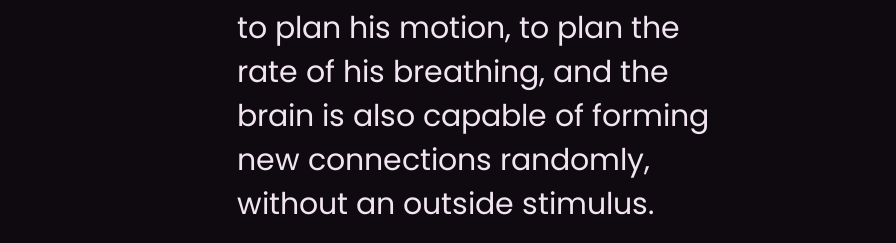to plan his motion, to plan the rate of his breathing, and the brain is also capable of forming new connections randomly, without an outside stimulus.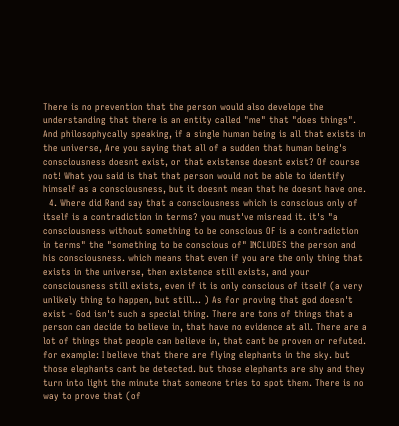There is no prevention that the person would also develope the understanding that there is an entity called "me" that "does things". And philosophycally speaking, if a single human being is all that exists in the universe, Are you saying that all of a sudden that human being's consciousness doesnt exist, or that existense doesnt exist? Of course not! What you said is that that person would not be able to identify himself as a consciousness, but it doesnt mean that he doesnt have one.
  4. Where did Rand say that a consciousness which is conscious only of itself is a contradiction in terms? you must've misread it. it's "a consciousness without something to be conscious OF is a contradiction in terms" the "something to be conscious of" INCLUDES the person and his consciousness. which means that even if you are the only thing that exists in the universe, then existence still exists, and your consciousness still exists, even if it is only conscious of itself (a very unlikely thing to happen, but still... ) As for proving that god doesn't exist - God isn't such a special thing. There are tons of things that a person can decide to believe in, that have no evidence at all. There are a lot of things that people can believe in, that cant be proven or refuted. for example: I believe that there are flying elephants in the sky. but those elephants cant be detected. but those elephants are shy and they turn into light the minute that someone tries to spot them. There is no way to prove that (of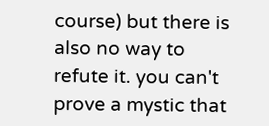course) but there is also no way to refute it. you can't prove a mystic that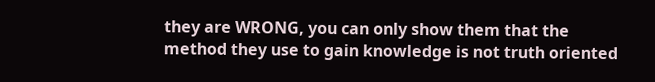they are WRONG, you can only show them that the method they use to gain knowledge is not truth oriented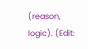(reason, logic). (Edit: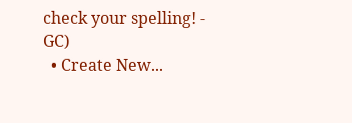check your spelling! - GC)
  • Create New...